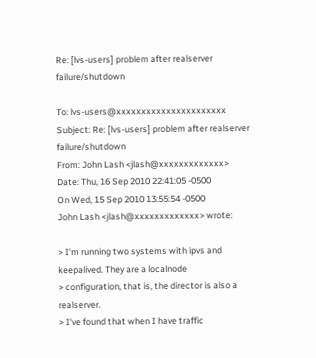Re: [lvs-users] problem after realserver failure/shutdown

To: lvs-users@xxxxxxxxxxxxxxxxxxxxxx
Subject: Re: [lvs-users] problem after realserver failure/shutdown
From: John Lash <jlash@xxxxxxxxxxxxx>
Date: Thu, 16 Sep 2010 22:41:05 -0500
On Wed, 15 Sep 2010 13:55:54 -0500
John Lash <jlash@xxxxxxxxxxxxx> wrote:

> I'm running two systems with ipvs and keepalived. They are a localnode
> configuration, that is, the director is also a realserver.
> I've found that when I have traffic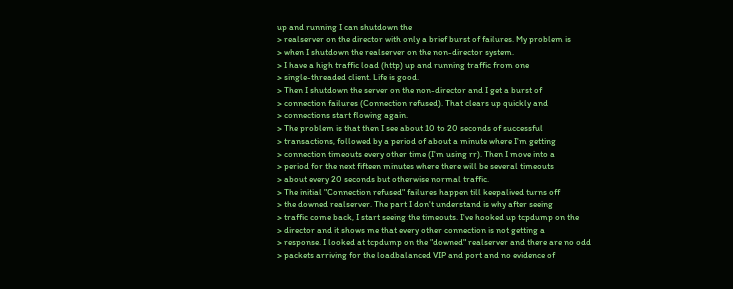up and running I can shutdown the
> realserver on the director with only a brief burst of failures. My problem is
> when I shutdown the realserver on the non-director system.
> I have a high traffic load (http) up and running traffic from one
> single-threaded client. Life is good.
> Then I shutdown the server on the non-director and I get a burst of
> connection failures (Connection refused). That clears up quickly and
> connections start flowing again.
> The problem is that then I see about 10 to 20 seconds of successful
> transactions, followed by a period of about a minute where I'm getting
> connection timeouts every other time (I'm using rr). Then I move into a
> period for the next fifteen minutes where there will be several timeouts
> about every 20 seconds but otherwise normal traffic.
> The initial "Connection refused" failures happen till keepalived turns off
> the downed realserver. The part I don't understand is why after seeing
> traffic come back, I start seeing the timeouts. I've hooked up tcpdump on the
> director and it shows me that every other connection is not getting a
> response. I looked at tcpdump on the "downed" realserver and there are no odd
> packets arriving for the loadbalanced VIP and port and no evidence of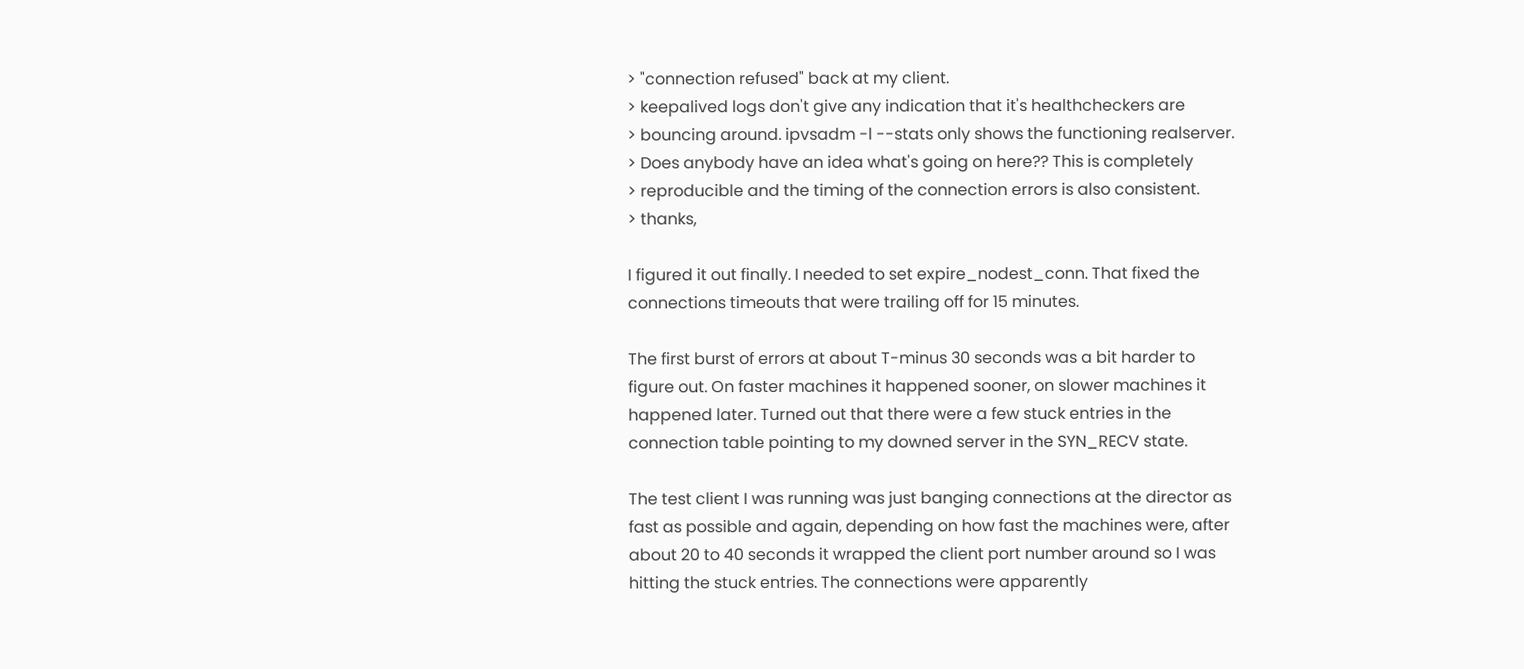> "connection refused" back at my client.
> keepalived logs don't give any indication that it's healthcheckers are
> bouncing around. ipvsadm -l --stats only shows the functioning realserver.
> Does anybody have an idea what's going on here?? This is completely
> reproducible and the timing of the connection errors is also consistent.
> thanks,

I figured it out finally. I needed to set expire_nodest_conn. That fixed the
connections timeouts that were trailing off for 15 minutes.

The first burst of errors at about T-minus 30 seconds was a bit harder to
figure out. On faster machines it happened sooner, on slower machines it
happened later. Turned out that there were a few stuck entries in the
connection table pointing to my downed server in the SYN_RECV state.

The test client I was running was just banging connections at the director as
fast as possible and again, depending on how fast the machines were, after
about 20 to 40 seconds it wrapped the client port number around so I was
hitting the stuck entries. The connections were apparently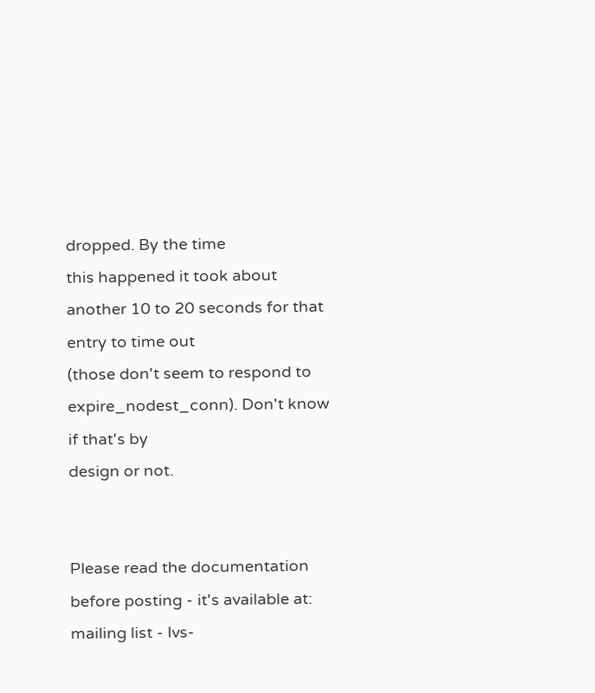dropped. By the time
this happened it took about another 10 to 20 seconds for that entry to time out
(those don't seem to respond to expire_nodest_conn). Don't know if that's by
design or not.


Please read the documentation before posting - it's available at: mailing list - lvs-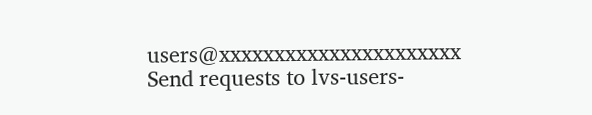users@xxxxxxxxxxxxxxxxxxxxxx
Send requests to lvs-users-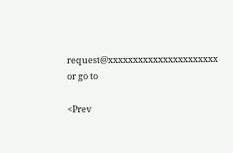request@xxxxxxxxxxxxxxxxxxxxxx
or go to

<Prev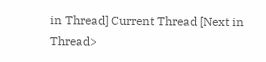in Thread] Current Thread [Next in Thread>